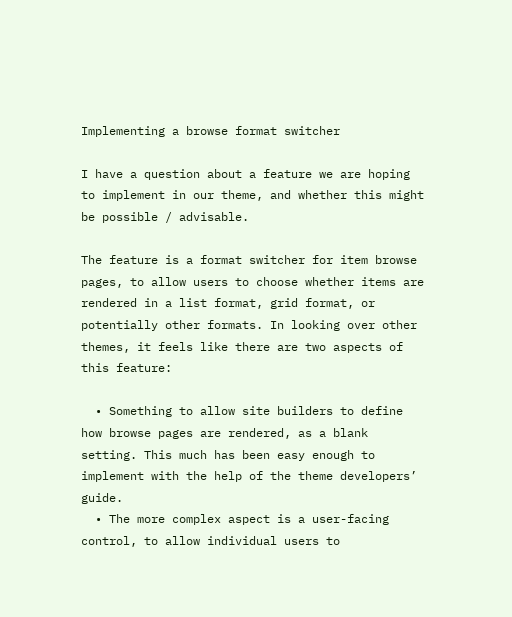Implementing a browse format switcher

I have a question about a feature we are hoping to implement in our theme, and whether this might be possible / advisable.

The feature is a format switcher for item browse pages, to allow users to choose whether items are rendered in a list format, grid format, or potentially other formats. In looking over other themes, it feels like there are two aspects of this feature:

  • Something to allow site builders to define how browse pages are rendered, as a blank setting. This much has been easy enough to implement with the help of the theme developers’ guide.
  • The more complex aspect is a user-facing control, to allow individual users to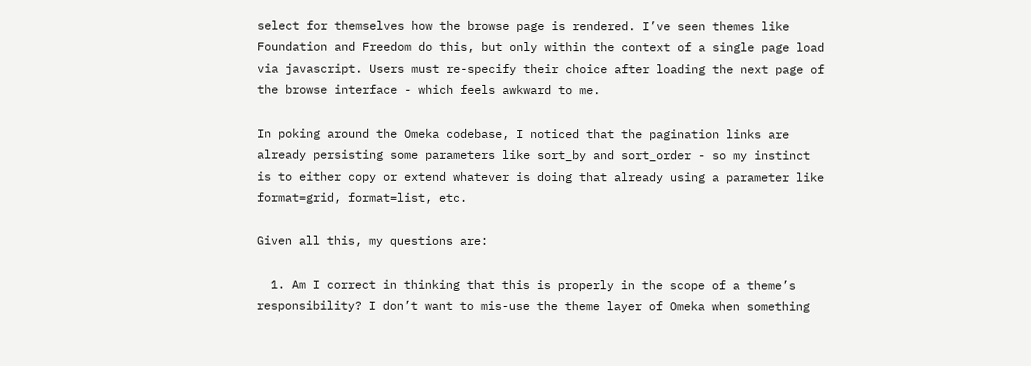select for themselves how the browse page is rendered. I’ve seen themes like Foundation and Freedom do this, but only within the context of a single page load via javascript. Users must re-specify their choice after loading the next page of the browse interface - which feels awkward to me.

In poking around the Omeka codebase, I noticed that the pagination links are already persisting some parameters like sort_by and sort_order - so my instinct is to either copy or extend whatever is doing that already using a parameter like format=grid, format=list, etc.

Given all this, my questions are:

  1. Am I correct in thinking that this is properly in the scope of a theme’s responsibility? I don’t want to mis-use the theme layer of Omeka when something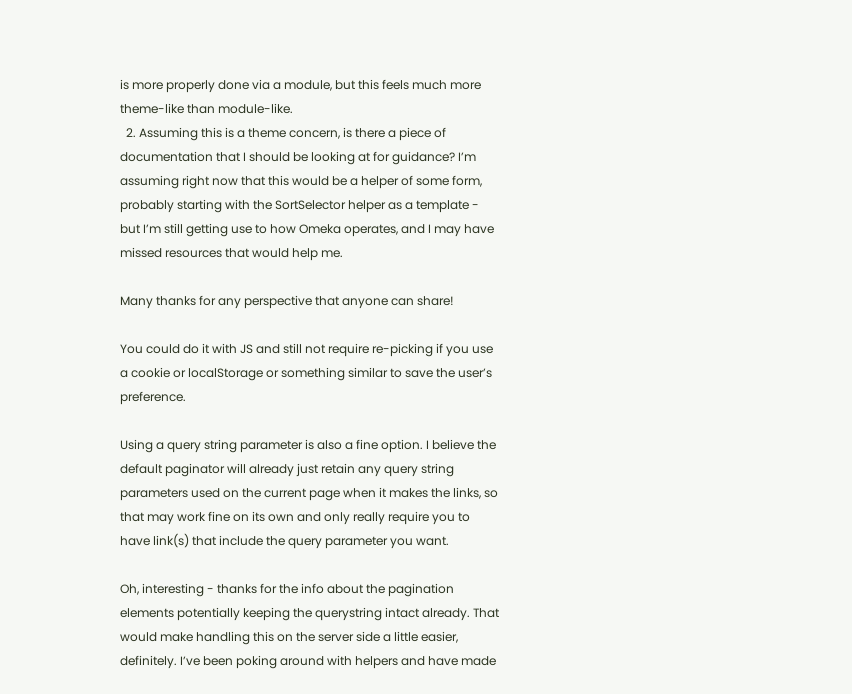is more properly done via a module, but this feels much more theme-like than module-like.
  2. Assuming this is a theme concern, is there a piece of documentation that I should be looking at for guidance? I’m assuming right now that this would be a helper of some form, probably starting with the SortSelector helper as a template - but I’m still getting use to how Omeka operates, and I may have missed resources that would help me.

Many thanks for any perspective that anyone can share!

You could do it with JS and still not require re-picking if you use a cookie or localStorage or something similar to save the user’s preference.

Using a query string parameter is also a fine option. I believe the default paginator will already just retain any query string parameters used on the current page when it makes the links, so that may work fine on its own and only really require you to have link(s) that include the query parameter you want.

Oh, interesting - thanks for the info about the pagination elements potentially keeping the querystring intact already. That would make handling this on the server side a little easier, definitely. I’ve been poking around with helpers and have made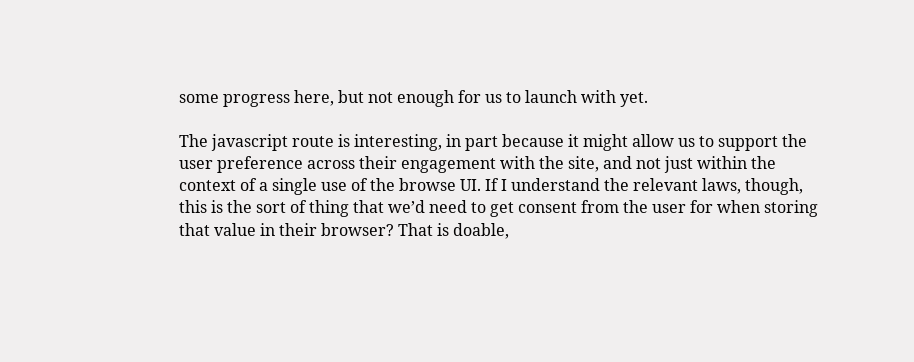some progress here, but not enough for us to launch with yet.

The javascript route is interesting, in part because it might allow us to support the user preference across their engagement with the site, and not just within the context of a single use of the browse UI. If I understand the relevant laws, though, this is the sort of thing that we’d need to get consent from the user for when storing that value in their browser? That is doable,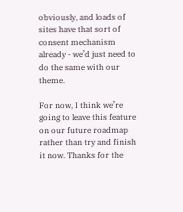obviously, and loads of sites have that sort of consent mechanism already - we’d just need to do the same with our theme.

For now, I think we’re going to leave this feature on our future roadmap rather than try and finish it now. Thanks for the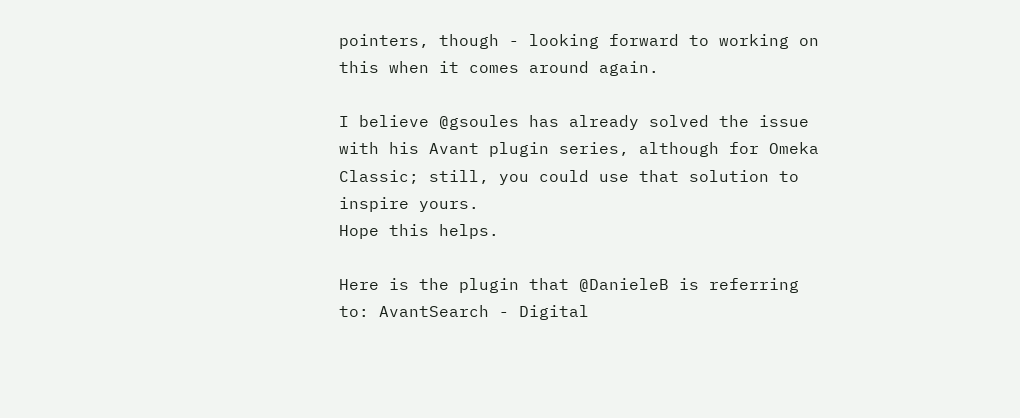pointers, though - looking forward to working on this when it comes around again.

I believe @gsoules has already solved the issue with his Avant plugin series, although for Omeka Classic; still, you could use that solution to inspire yours.
Hope this helps.

Here is the plugin that @DanieleB is referring to: AvantSearch - Digital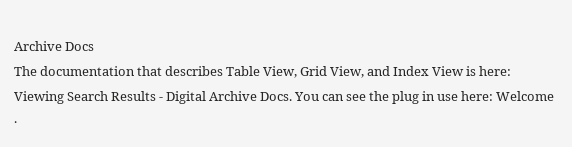Archive Docs
The documentation that describes Table View, Grid View, and Index View is here: Viewing Search Results - Digital Archive Docs. You can see the plug in use here: Welcome ·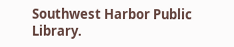Southwest Harbor Public Library.